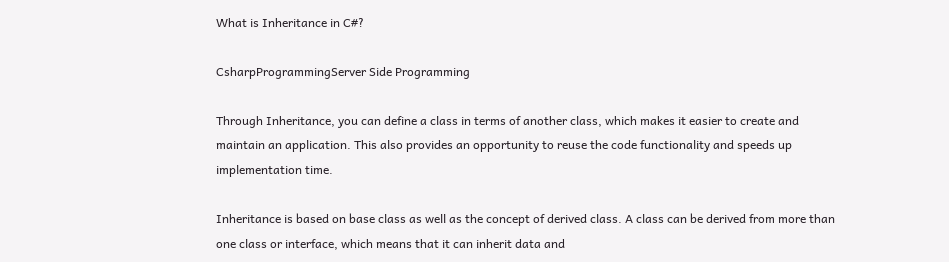What is Inheritance in C#?

CsharpProgrammingServer Side Programming

Through Inheritance, you can define a class in terms of another class, which makes it easier to create and maintain an application. This also provides an opportunity to reuse the code functionality and speeds up implementation time.

Inheritance is based on base class as well as the concept of derived class. A class can be derived from more than one class or interface, which means that it can inherit data and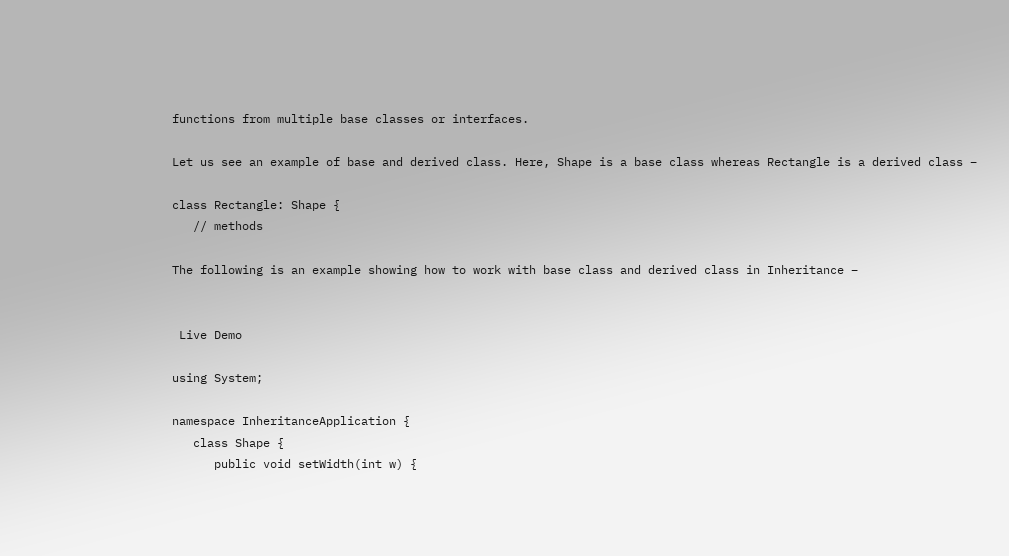functions from multiple base classes or interfaces.

Let us see an example of base and derived class. Here, Shape is a base class whereas Rectangle is a derived class −

class Rectangle: Shape {
   // methods

The following is an example showing how to work with base class and derived class in Inheritance −


 Live Demo

using System;

namespace InheritanceApplication {
   class Shape {
      public void setWidth(int w) {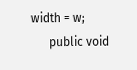width = w;
      public void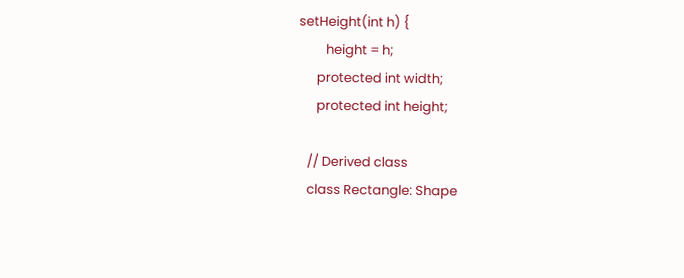setHeight(int h) {
         height = h;
      protected int width;
      protected int height;

   // Derived class
   class Rectangle: Shape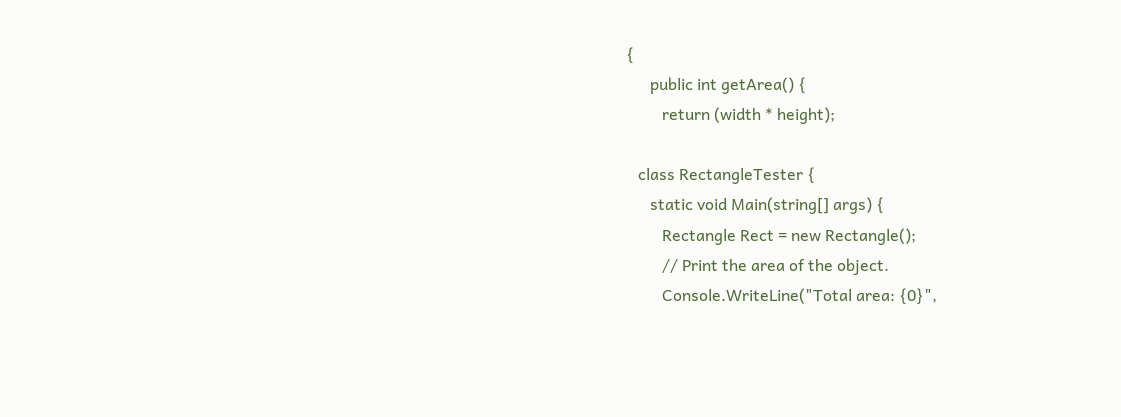{
      public int getArea() {
         return (width * height);

   class RectangleTester {
      static void Main(string[] args) {
         Rectangle Rect = new Rectangle();
         // Print the area of the object.
         Console.WriteLine("Total area: {0}",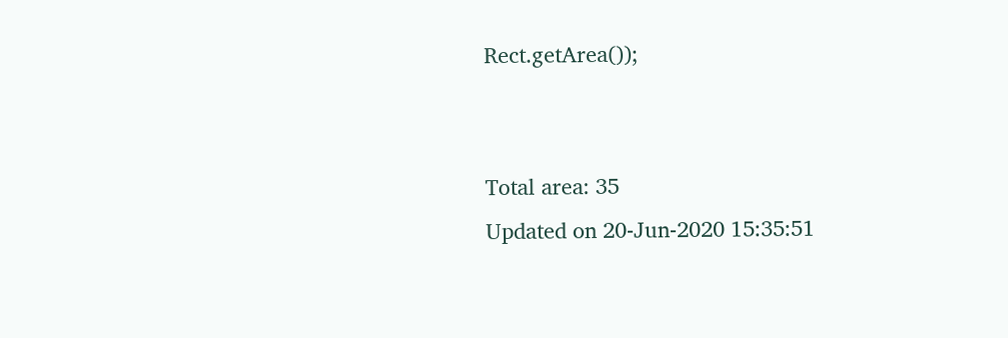Rect.getArea());


Total area: 35
Updated on 20-Jun-2020 15:35:51